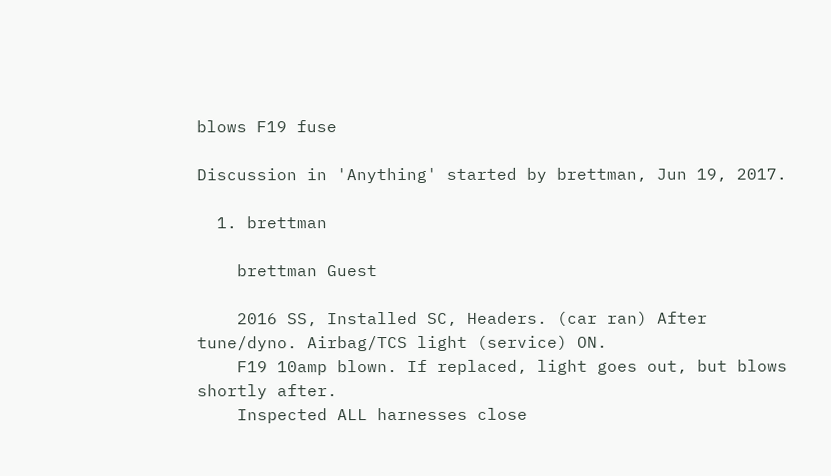blows F19 fuse

Discussion in 'Anything' started by brettman, Jun 19, 2017.

  1. brettman

    brettman Guest

    2016 SS, Installed SC, Headers. (car ran) After tune/dyno. Airbag/TCS light (service) ON.
    F19 10amp blown. If replaced, light goes out, but blows shortly after.
    Inspected ALL harnesses close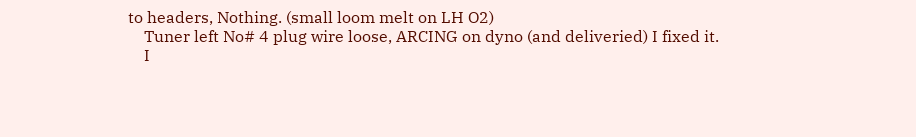to headers, Nothing. (small loom melt on LH O2)
    Tuner left No# 4 plug wire loose, ARCING on dyno (and deliveried) I fixed it.
    I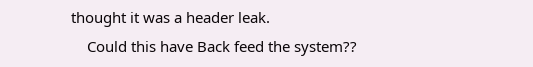thought it was a header leak.
    Could this have Back feed the system??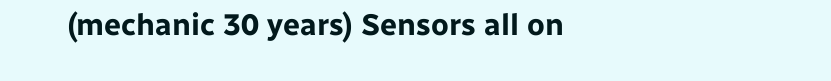(mechanic 30 years) Sensors all on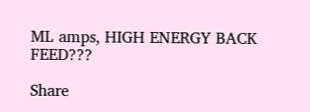ML amps, HIGH ENERGY BACK FEED???

Share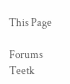This Page

Forums Teetk